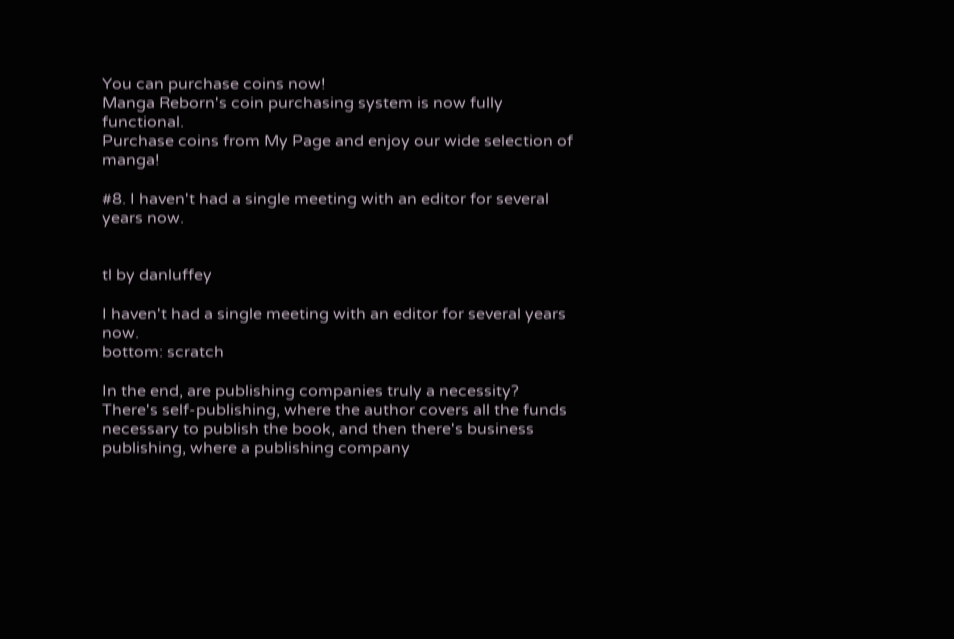You can purchase coins now!
Manga Reborn's coin purchasing system is now fully functional.
Purchase coins from My Page and enjoy our wide selection of manga!

#8. I haven't had a single meeting with an editor for several years now.


tl by danluffey

I haven't had a single meeting with an editor for several years now.
bottom: scratch

In the end, are publishing companies truly a necessity?
There's self-publishing, where the author covers all the funds necessary to publish the book, and then there's business publishing, where a publishing company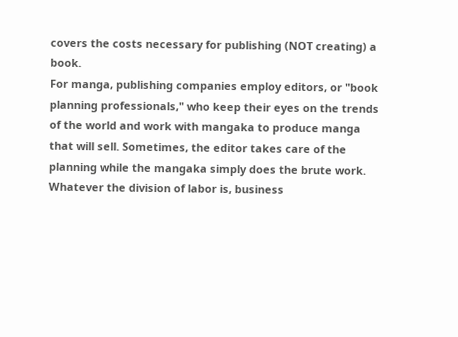covers the costs necessary for publishing (NOT creating) a book.
For manga, publishing companies employ editors, or "book planning professionals," who keep their eyes on the trends of the world and work with mangaka to produce manga that will sell. Sometimes, the editor takes care of the planning while the mangaka simply does the brute work. Whatever the division of labor is, business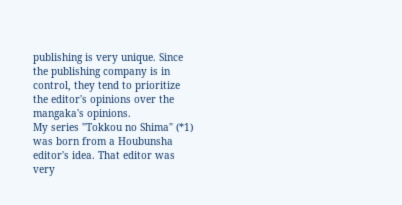publishing is very unique. Since the publishing company is in control, they tend to prioritize the editor's opinions over the mangaka's opinions.
My series "Tokkou no Shima" (*1) was born from a Houbunsha editor's idea. That editor was very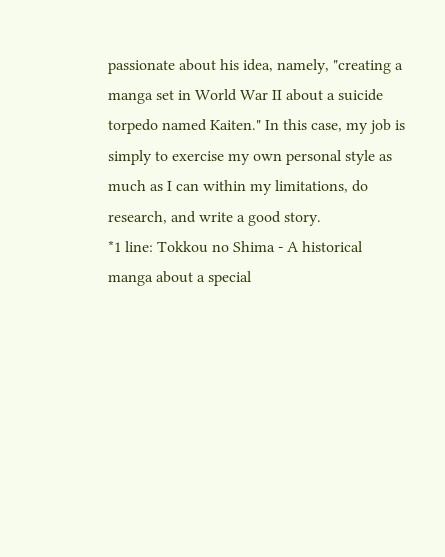passionate about his idea, namely, "creating a manga set in World War II about a suicide torpedo named Kaiten." In this case, my job is simply to exercise my own personal style as much as I can within my limitations, do research, and write a good story.
*1 line: Tokkou no Shima - A historical manga about a special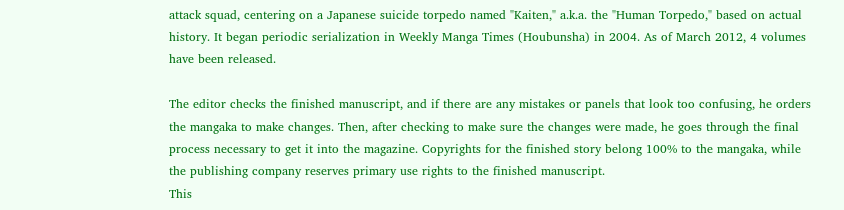attack squad, centering on a Japanese suicide torpedo named "Kaiten," a.k.a. the "Human Torpedo," based on actual history. It began periodic serialization in Weekly Manga Times (Houbunsha) in 2004. As of March 2012, 4 volumes have been released.

The editor checks the finished manuscript, and if there are any mistakes or panels that look too confusing, he orders the mangaka to make changes. Then, after checking to make sure the changes were made, he goes through the final process necessary to get it into the magazine. Copyrights for the finished story belong 100% to the mangaka, while the publishing company reserves primary use rights to the finished manuscript.
This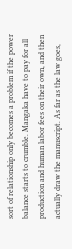sort of relationship only becomes a problem if the power balance starts to crumble. Mangaka have to pay for all production and human labor fees on their own, and then actually draw the manuscript. As far as the law goes,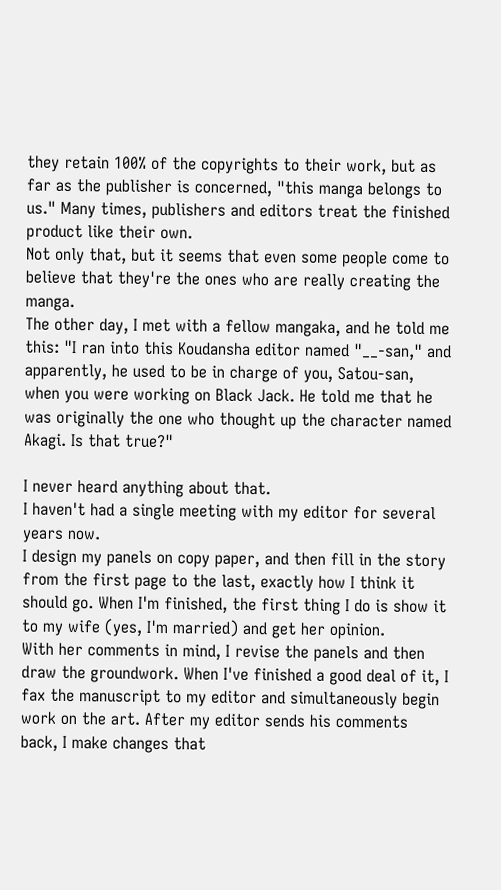they retain 100% of the copyrights to their work, but as far as the publisher is concerned, "this manga belongs to us." Many times, publishers and editors treat the finished product like their own.
Not only that, but it seems that even some people come to believe that they're the ones who are really creating the manga.
The other day, I met with a fellow mangaka, and he told me this: "I ran into this Koudansha editor named "__-san," and apparently, he used to be in charge of you, Satou-san, when you were working on Black Jack. He told me that he was originally the one who thought up the character named Akagi. Is that true?"

I never heard anything about that.
I haven't had a single meeting with my editor for several years now.
I design my panels on copy paper, and then fill in the story from the first page to the last, exactly how I think it should go. When I'm finished, the first thing I do is show it to my wife (yes, I'm married) and get her opinion.
With her comments in mind, I revise the panels and then draw the groundwork. When I've finished a good deal of it, I fax the manuscript to my editor and simultaneously begin work on the art. After my editor sends his comments back, I make changes that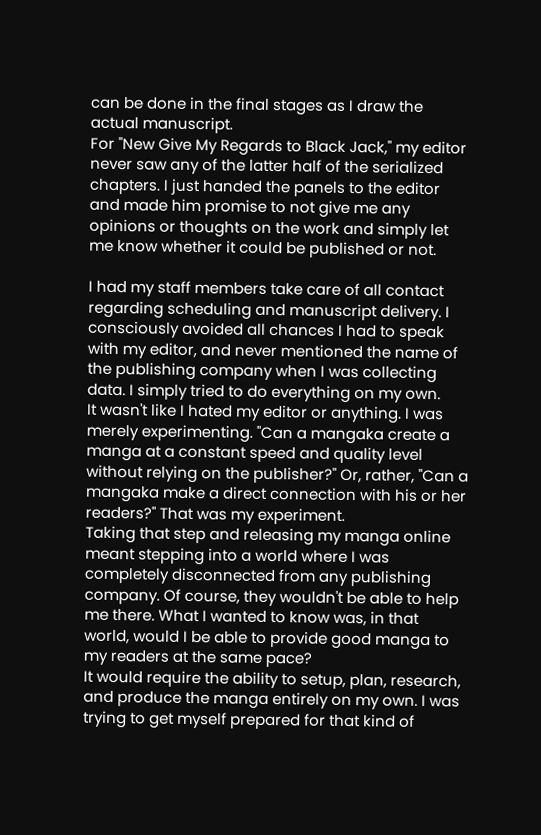can be done in the final stages as I draw the actual manuscript.
For "New Give My Regards to Black Jack," my editor never saw any of the latter half of the serialized chapters. I just handed the panels to the editor and made him promise to not give me any opinions or thoughts on the work and simply let me know whether it could be published or not.

I had my staff members take care of all contact regarding scheduling and manuscript delivery. I consciously avoided all chances I had to speak with my editor, and never mentioned the name of the publishing company when I was collecting data. I simply tried to do everything on my own.
It wasn't like I hated my editor or anything. I was merely experimenting. "Can a mangaka create a manga at a constant speed and quality level without relying on the publisher?" Or, rather, "Can a mangaka make a direct connection with his or her readers?" That was my experiment.
Taking that step and releasing my manga online meant stepping into a world where I was completely disconnected from any publishing company. Of course, they wouldn't be able to help me there. What I wanted to know was, in that world, would I be able to provide good manga to my readers at the same pace?
It would require the ability to setup, plan, research, and produce the manga entirely on my own. I was trying to get myself prepared for that kind of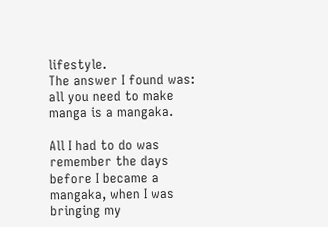lifestyle.
The answer I found was: all you need to make manga is a mangaka.

All I had to do was remember the days before I became a mangaka, when I was bringing my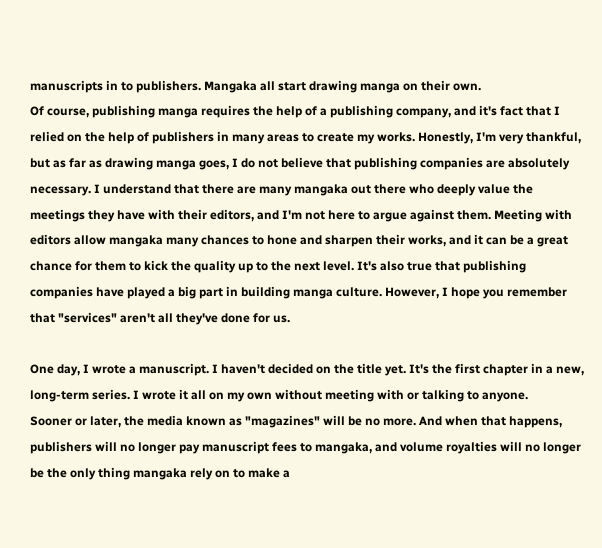manuscripts in to publishers. Mangaka all start drawing manga on their own.
Of course, publishing manga requires the help of a publishing company, and it's fact that I relied on the help of publishers in many areas to create my works. Honestly, I'm very thankful, but as far as drawing manga goes, I do not believe that publishing companies are absolutely necessary. I understand that there are many mangaka out there who deeply value the meetings they have with their editors, and I'm not here to argue against them. Meeting with editors allow mangaka many chances to hone and sharpen their works, and it can be a great chance for them to kick the quality up to the next level. It's also true that publishing companies have played a big part in building manga culture. However, I hope you remember that "services" aren't all they've done for us.

One day, I wrote a manuscript. I haven't decided on the title yet. It's the first chapter in a new, long-term series. I wrote it all on my own without meeting with or talking to anyone.
Sooner or later, the media known as "magazines" will be no more. And when that happens, publishers will no longer pay manuscript fees to mangaka, and volume royalties will no longer be the only thing mangaka rely on to make a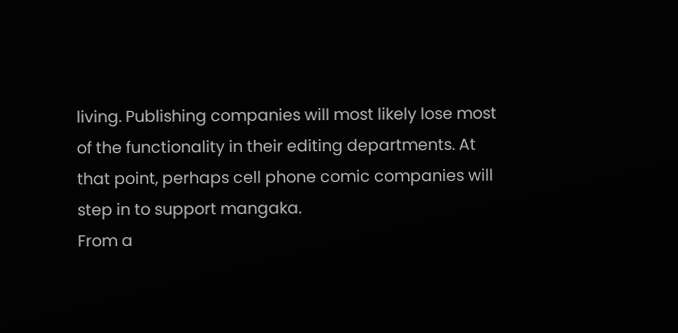living. Publishing companies will most likely lose most of the functionality in their editing departments. At that point, perhaps cell phone comic companies will step in to support mangaka.
From a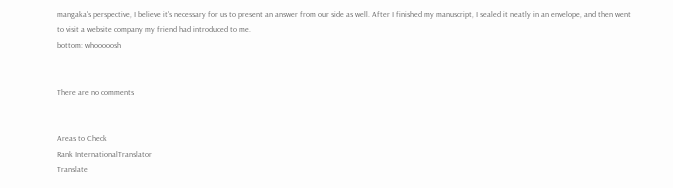mangaka's perspective, I believe it's necessary for us to present an answer from our side as well. After I finished my manuscript, I sealed it neatly in an envelope, and then went to visit a website company my friend had introduced to me.
bottom: whooooosh


There are no comments


Areas to Check
Rank InternationalTranslator
Translate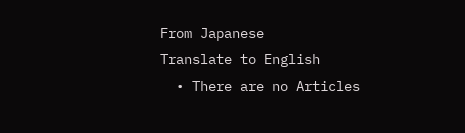From Japanese
Translate to English
  • There are no Articles